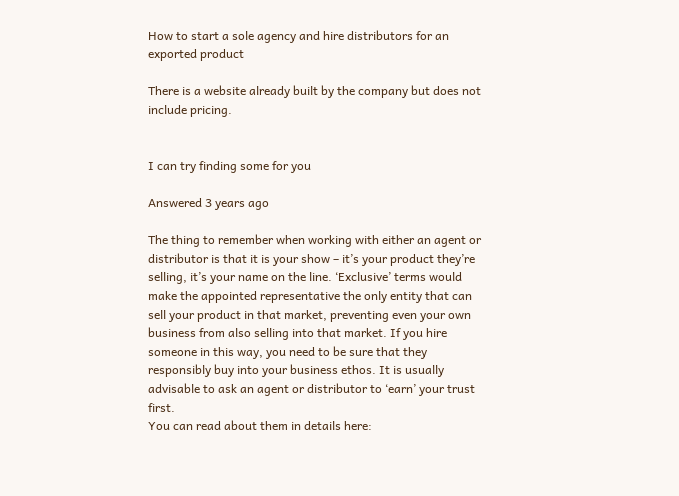How to start a sole agency and hire distributors for an exported product

There is a website already built by the company but does not include pricing.


I can try finding some for you

Answered 3 years ago

The thing to remember when working with either an agent or distributor is that it is your show – it’s your product they’re selling, it’s your name on the line. ‘Exclusive’ terms would make the appointed representative the only entity that can sell your product in that market, preventing even your own business from also selling into that market. If you hire someone in this way, you need to be sure that they responsibly buy into your business ethos. It is usually advisable to ask an agent or distributor to ‘earn’ your trust first.
You can read about them in details here: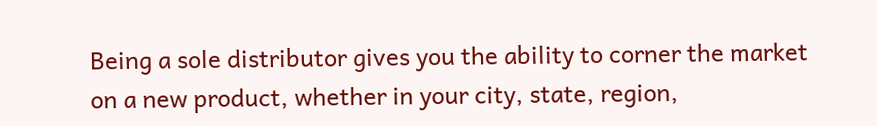Being a sole distributor gives you the ability to corner the market on a new product, whether in your city, state, region,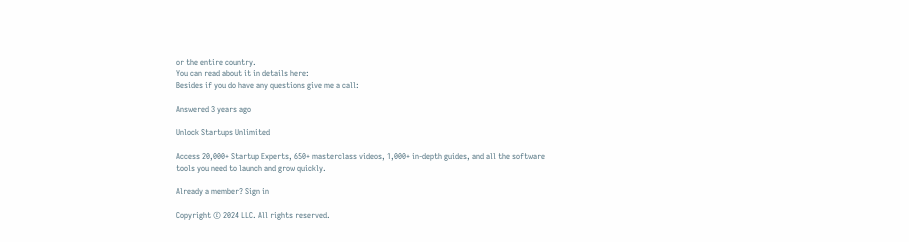or the entire country.
You can read about it in details here:
Besides if you do have any questions give me a call:

Answered 3 years ago

Unlock Startups Unlimited

Access 20,000+ Startup Experts, 650+ masterclass videos, 1,000+ in-depth guides, and all the software tools you need to launch and grow quickly.

Already a member? Sign in

Copyright © 2024 LLC. All rights reserved.